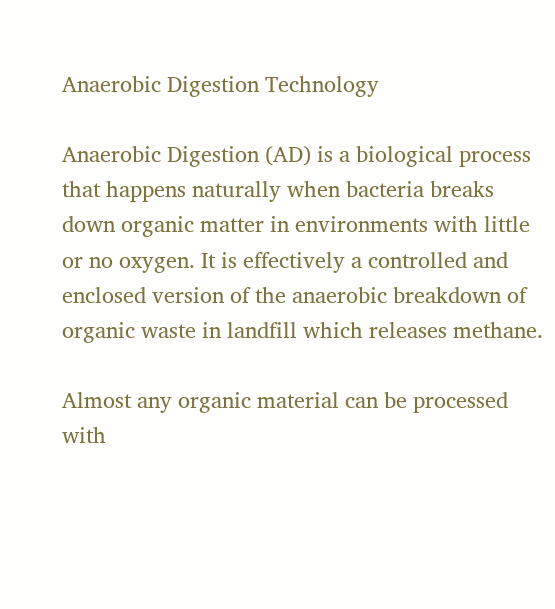Anaerobic Digestion Technology

Anaerobic Digestion (AD) is a biological process that happens naturally when bacteria breaks down organic matter in environments with little or no oxygen. It is effectively a controlled and enclosed version of the anaerobic breakdown of organic waste in landfill which releases methane.

Almost any organic material can be processed with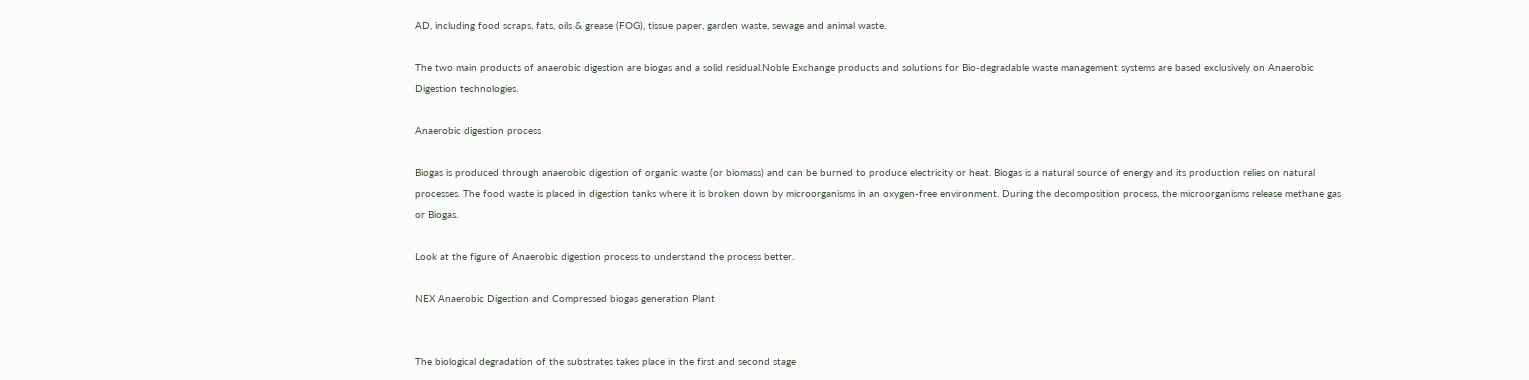AD, including food scraps, fats, oils & grease (FOG), tissue paper, garden waste, sewage and animal waste.

The two main products of anaerobic digestion are biogas and a solid residual.Noble Exchange products and solutions for Bio-degradable waste management systems are based exclusively on Anaerobic Digestion technologies.

Anaerobic digestion process

Biogas is produced through anaerobic digestion of organic waste (or biomass) and can be burned to produce electricity or heat. Biogas is a natural source of energy and its production relies on natural processes. The food waste is placed in digestion tanks where it is broken down by microorganisms in an oxygen-free environment. During the decomposition process, the microorganisms release methane gas or Biogas.

Look at the figure of Anaerobic digestion process to understand the process better.

NEX Anaerobic Digestion and Compressed biogas generation Plant


The biological degradation of the substrates takes place in the first and second stage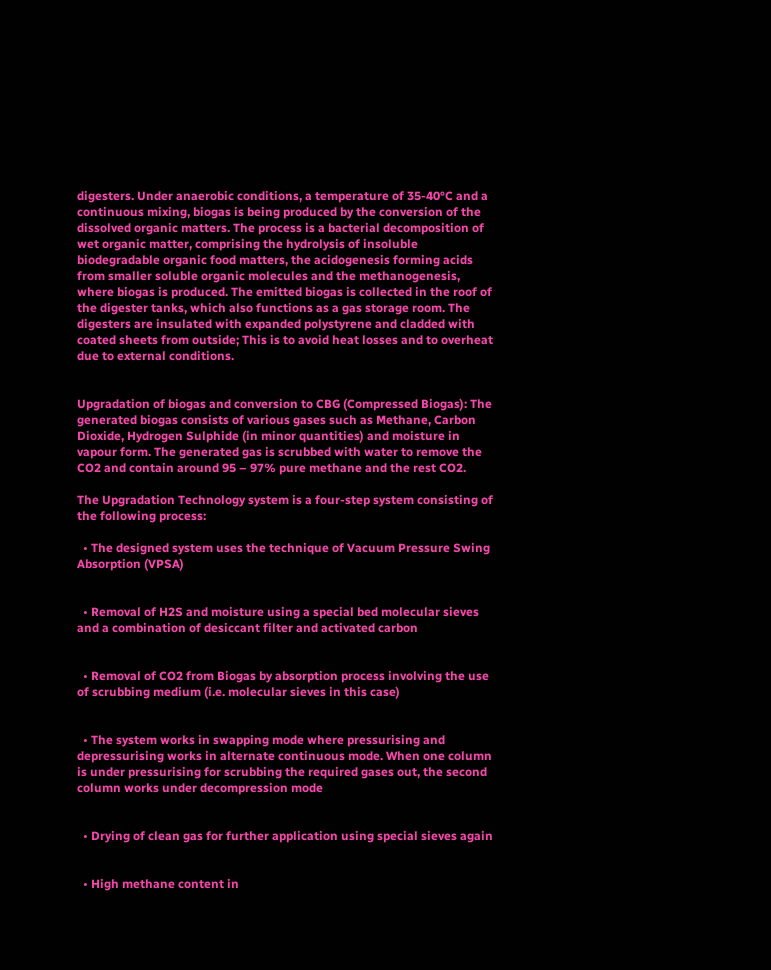digesters. Under anaerobic conditions, a temperature of 35-40°C and a continuous mixing, biogas is being produced by the conversion of the dissolved organic matters. The process is a bacterial decomposition of wet organic matter, comprising the hydrolysis of insoluble biodegradable organic food matters, the acidogenesis forming acids from smaller soluble organic molecules and the methanogenesis, where biogas is produced. The emitted biogas is collected in the roof of the digester tanks, which also functions as a gas storage room. The digesters are insulated with expanded polystyrene and cladded with coated sheets from outside; This is to avoid heat losses and to overheat due to external conditions.


Upgradation of biogas and conversion to CBG (Compressed Biogas): The generated biogas consists of various gases such as Methane, Carbon Dioxide, Hydrogen Sulphide (in minor quantities) and moisture in vapour form. The generated gas is scrubbed with water to remove the CO2 and contain around 95 – 97% pure methane and the rest CO2.

The Upgradation Technology system is a four-step system consisting of the following process:

  • The designed system uses the technique of Vacuum Pressure Swing Absorption (VPSA)


  • Removal of H2S and moisture using a special bed molecular sieves and a combination of desiccant filter and activated carbon


  • Removal of CO2 from Biogas by absorption process involving the use of scrubbing medium (i.e. molecular sieves in this case)


  • The system works in swapping mode where pressurising and depressurising works in alternate continuous mode. When one column is under pressurising for scrubbing the required gases out, the second column works under decompression mode


  • Drying of clean gas for further application using special sieves again


  • High methane content in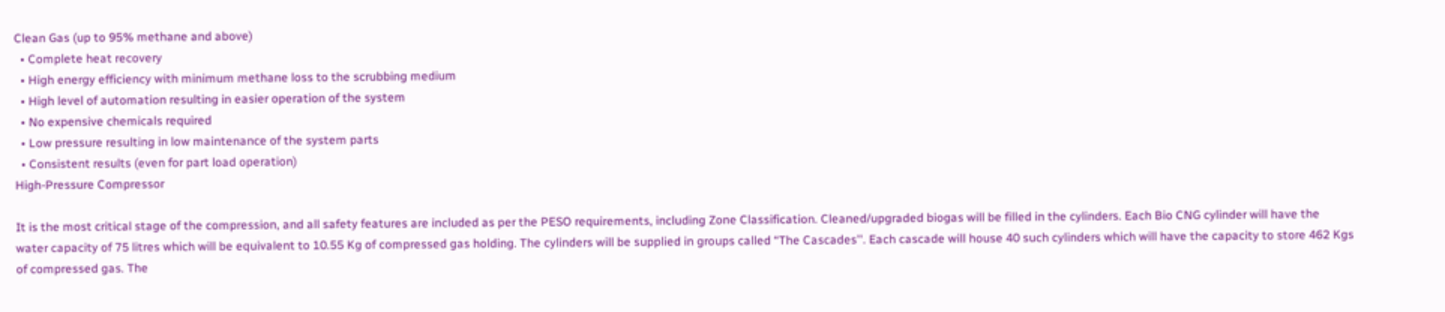Clean Gas (up to 95% methane and above)
  • Complete heat recovery
  • High energy efficiency with minimum methane loss to the scrubbing medium
  • High level of automation resulting in easier operation of the system
  • No expensive chemicals required
  • Low pressure resulting in low maintenance of the system parts
  • Consistent results (even for part load operation)
High-Pressure Compressor

It is the most critical stage of the compression, and all safety features are included as per the PESO requirements, including Zone Classification. Cleaned/upgraded biogas will be filled in the cylinders. Each Bio CNG cylinder will have the water capacity of 75 litres which will be equivalent to 10.55 Kg of compressed gas holding. The cylinders will be supplied in groups called “The Cascades''. Each cascade will house 40 such cylinders which will have the capacity to store 462 Kgs of compressed gas. The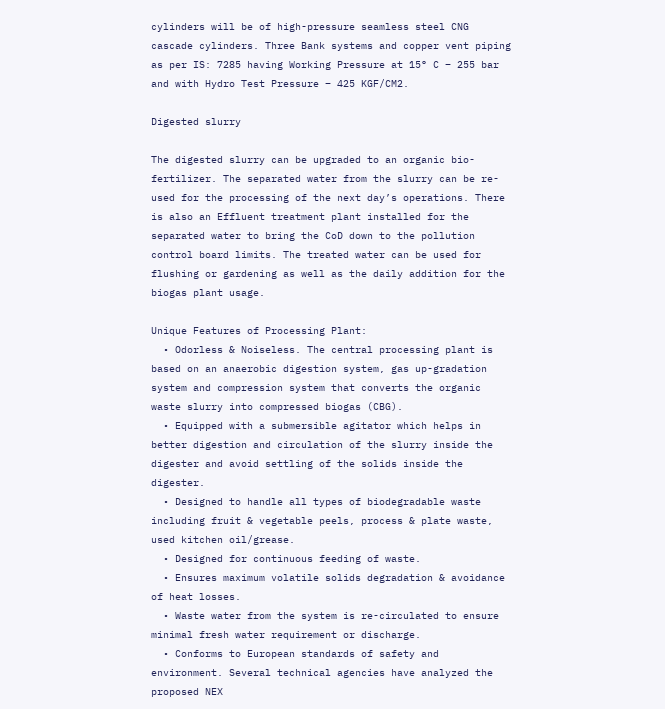cylinders will be of high-pressure seamless steel CNG cascade cylinders. Three Bank systems and copper vent piping as per IS: 7285 having Working Pressure at 15° C – 255 bar and with Hydro Test Pressure – 425 KGF/CM2.

Digested slurry

The digested slurry can be upgraded to an organic bio-fertilizer. The separated water from the slurry can be re-used for the processing of the next day’s operations. There is also an Effluent treatment plant installed for the separated water to bring the CoD down to the pollution control board limits. The treated water can be used for flushing or gardening as well as the daily addition for the biogas plant usage.

Unique Features of Processing Plant:
  • Odorless & Noiseless. The central processing plant is based on an anaerobic digestion system, gas up-gradation system and compression system that converts the organic waste slurry into compressed biogas (CBG).
  • Equipped with a submersible agitator which helps in better digestion and circulation of the slurry inside the digester and avoid settling of the solids inside the digester.
  • Designed to handle all types of biodegradable waste including fruit & vegetable peels, process & plate waste, used kitchen oil/grease.
  • Designed for continuous feeding of waste.
  • Ensures maximum volatile solids degradation & avoidance of heat losses.
  • Waste water from the system is re-circulated to ensure minimal fresh water requirement or discharge.
  • Conforms to European standards of safety and environment. Several technical agencies have analyzed the proposed NEX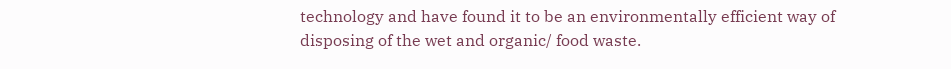technology and have found it to be an environmentally efficient way of disposing of the wet and organic/ food waste.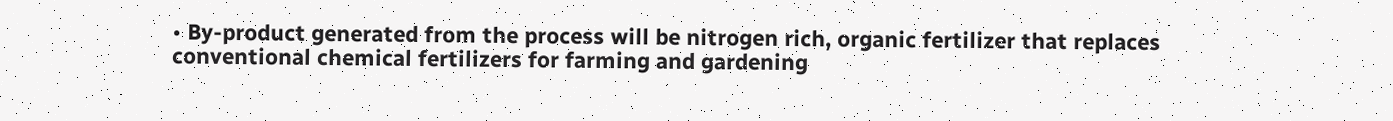• By-product generated from the process will be nitrogen rich, organic fertilizer that replaces conventional chemical fertilizers for farming and gardening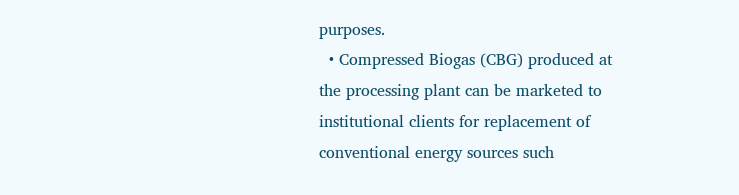purposes.
  • Compressed Biogas (CBG) produced at the processing plant can be marketed to institutional clients for replacement of conventional energy sources such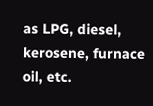as LPG, diesel, kerosene, furnace oil, etc.